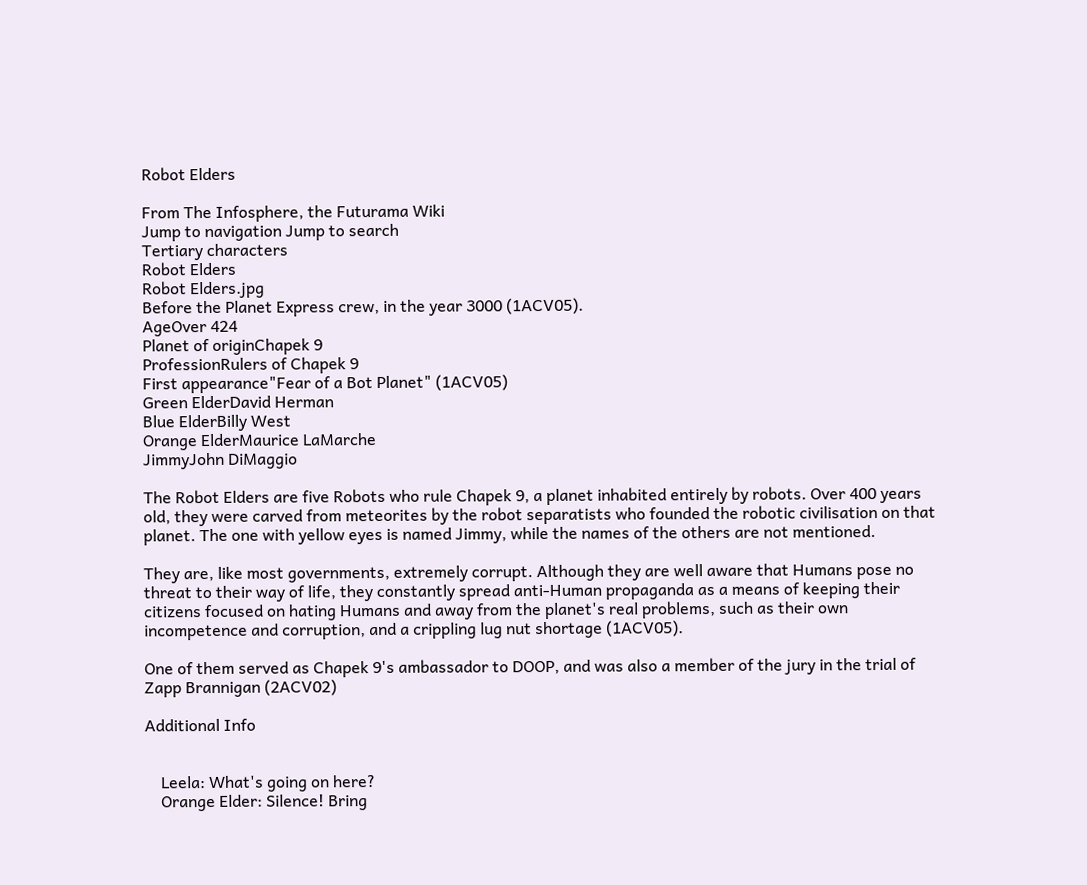Robot Elders

From The Infosphere, the Futurama Wiki
Jump to navigation Jump to search
Tertiary characters
Robot Elders
Robot Elders.jpg
Before the Planet Express crew, in the year 3000 (1ACV05).
AgeOver 424
Planet of originChapek 9
ProfessionRulers of Chapek 9
First appearance"Fear of a Bot Planet" (1ACV05)
Green ElderDavid Herman
Blue ElderBilly West
Orange ElderMaurice LaMarche
JimmyJohn DiMaggio

The Robot Elders are five Robots who rule Chapek 9, a planet inhabited entirely by robots. Over 400 years old, they were carved from meteorites by the robot separatists who founded the robotic civilisation on that planet. The one with yellow eyes is named Jimmy, while the names of the others are not mentioned.

They are, like most governments, extremely corrupt. Although they are well aware that Humans pose no threat to their way of life, they constantly spread anti-Human propaganda as a means of keeping their citizens focused on hating Humans and away from the planet's real problems, such as their own incompetence and corruption, and a crippling lug nut shortage (1ACV05).

One of them served as Chapek 9's ambassador to DOOP, and was also a member of the jury in the trial of Zapp Brannigan (2ACV02)

Additional Info


    Leela: What's going on here?
    Orange Elder: Silence! Bring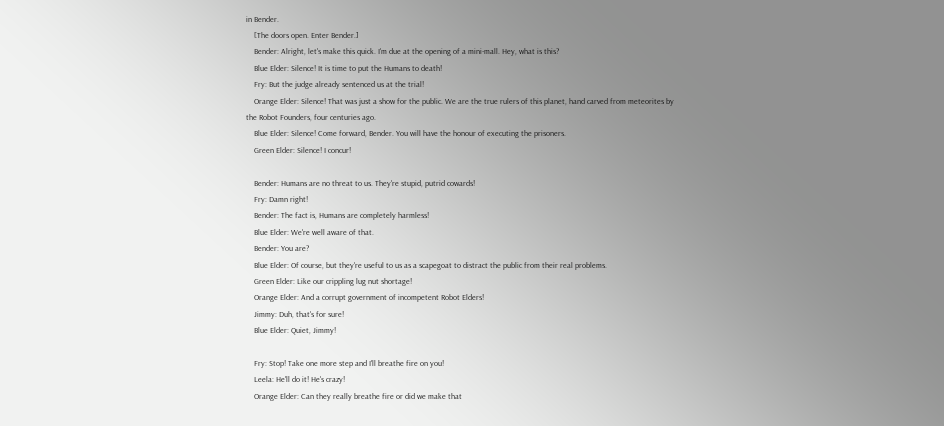in Bender.
    [The doors open. Enter Bender.]
    Bender: Alright, let's make this quick. I'm due at the opening of a mini-mall. Hey, what is this?
    Blue Elder: Silence! It is time to put the Humans to death!
    Fry: But the judge already sentenced us at the trial!
    Orange Elder: Silence! That was just a show for the public. We are the true rulers of this planet, hand carved from meteorites by the Robot Founders, four centuries ago.
    Blue Elder: Silence! Come forward, Bender. You will have the honour of executing the prisoners.
    Green Elder: Silence! I concur!

    Bender: Humans are no threat to us. They're stupid, putrid cowards!
    Fry: Damn right!
    Bender: The fact is, Humans are completely harmless!
    Blue Elder: We're well aware of that.
    Bender: You are?
    Blue Elder: Of course, but they're useful to us as a scapegoat to distract the public from their real problems.
    Green Elder: Like our crippling lug nut shortage!
    Orange Elder: And a corrupt government of incompetent Robot Elders!
    Jimmy: Duh, that's for sure!
    Blue Elder: Quiet, Jimmy!

    Fry: Stop! Take one more step and I'll breathe fire on you!
    Leela: He'll do it! He's crazy!
    Orange Elder: Can they really breathe fire or did we make that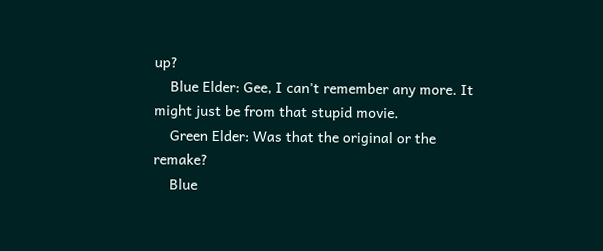up?
    Blue Elder: Gee, I can't remember any more. It might just be from that stupid movie.
    Green Elder: Was that the original or the remake?
    Blue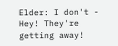Elder: I don't - Hey! They're getting away!